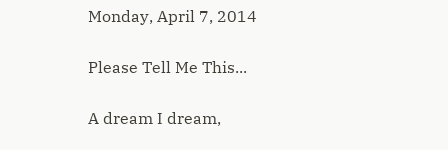Monday, April 7, 2014

Please Tell Me This...

A dream I dream,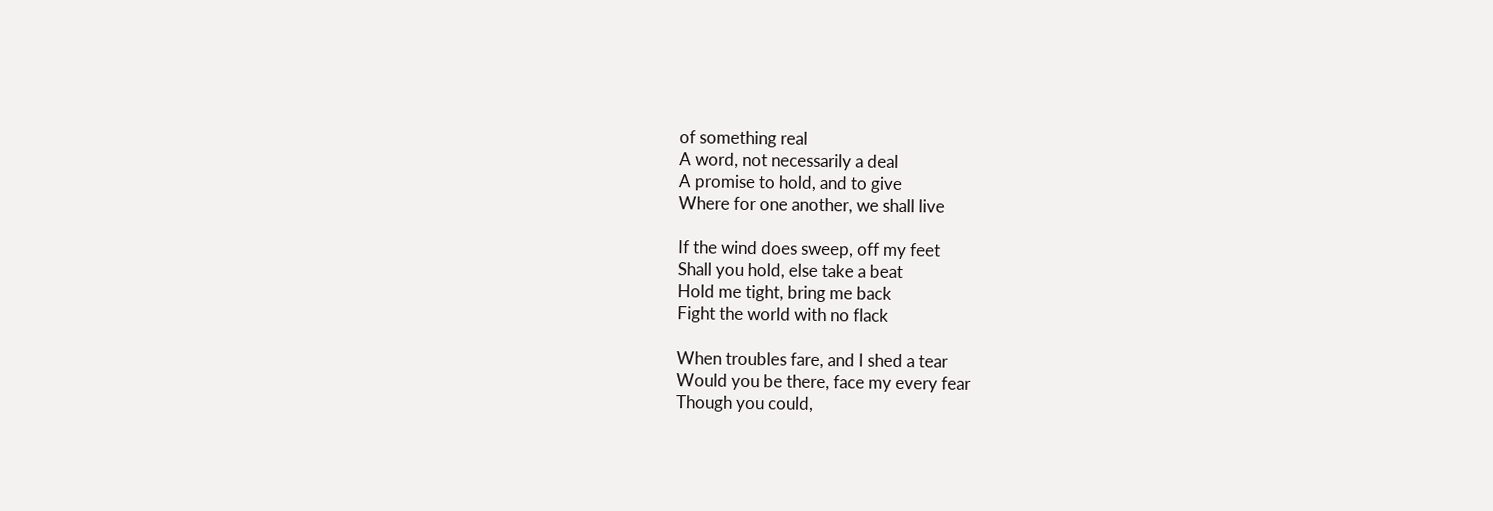of something real
A word, not necessarily a deal
A promise to hold, and to give
Where for one another, we shall live

If the wind does sweep, off my feet
Shall you hold, else take a beat
Hold me tight, bring me back
Fight the world with no flack

When troubles fare, and I shed a tear
Would you be there, face my every fear
Though you could,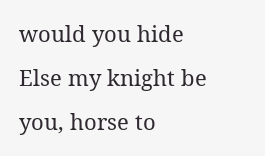would you hide
Else my knight be you, horse to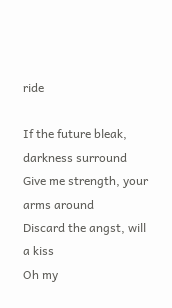ride

If the future bleak, darkness surround
Give me strength, your arms around
Discard the angst, will a kiss
Oh my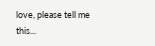love, please tell me this...